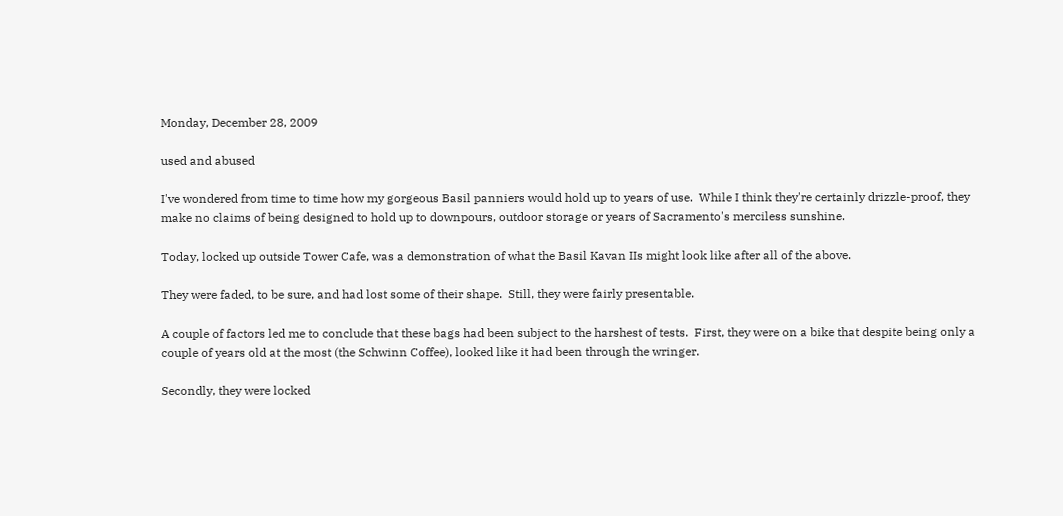Monday, December 28, 2009

used and abused

I've wondered from time to time how my gorgeous Basil panniers would hold up to years of use.  While I think they're certainly drizzle-proof, they make no claims of being designed to hold up to downpours, outdoor storage or years of Sacramento's merciless sunshine.

Today, locked up outside Tower Cafe, was a demonstration of what the Basil Kavan IIs might look like after all of the above.

They were faded, to be sure, and had lost some of their shape.  Still, they were fairly presentable.

A couple of factors led me to conclude that these bags had been subject to the harshest of tests.  First, they were on a bike that despite being only a couple of years old at the most (the Schwinn Coffee), looked like it had been through the wringer.

Secondly, they were locked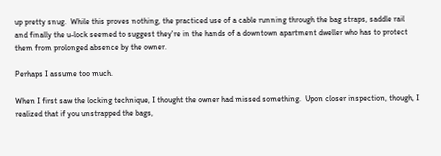up pretty snug.  While this proves nothing, the practiced use of a cable running through the bag straps, saddle rail and finally the u-lock seemed to suggest they're in the hands of a downtown apartment dweller who has to protect them from prolonged absence by the owner.

Perhaps I assume too much.

When I first saw the locking technique, I thought the owner had missed something.  Upon closer inspection, though, I realized that if you unstrapped the bags,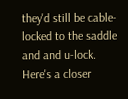they'd still be cable-locked to the saddle and and u-lock.  Here's a closer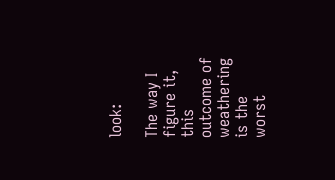look:

The way I figure it, this outcome of weathering is the worst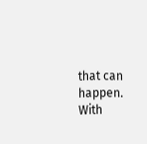that can happen.  With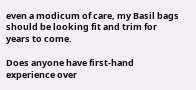even a modicum of care, my Basil bags should be looking fit and trim for years to come.

Does anyone have first-hand experience over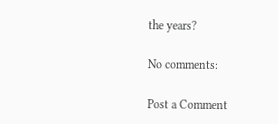the years?

No comments:

Post a Comment